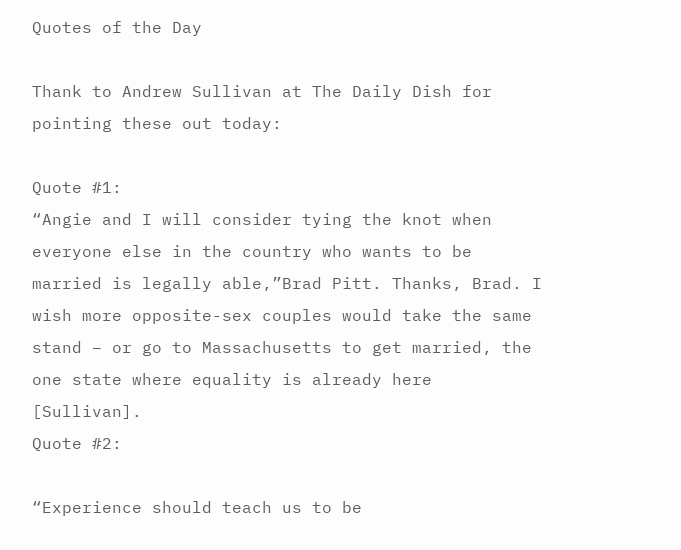Quotes of the Day

Thank to Andrew Sullivan at The Daily Dish for pointing these out today:

Quote #1:
“Angie and I will consider tying the knot when everyone else in the country who wants to be married is legally able,”Brad Pitt. Thanks, Brad. I wish more opposite-sex couples would take the same stand – or go to Massachusetts to get married, the one state where equality is already here [Sullivan].
Quote #2:

“Experience should teach us to be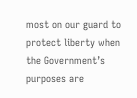most on our guard to protect liberty when the Government’s purposes are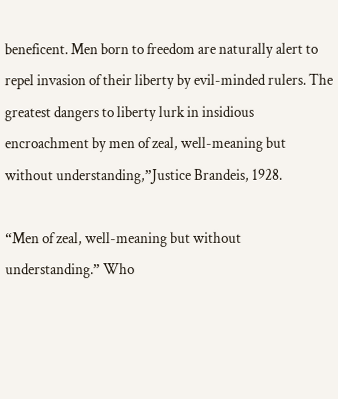beneficent. Men born to freedom are naturally alert to repel invasion of their liberty by evil-minded rulers. The greatest dangers to liberty lurk in insidious encroachment by men of zeal, well-meaning but without understanding,”Justice Brandeis, 1928.

“Men of zeal, well-meaning but without understanding.” Who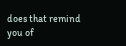does that remind you of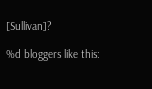[Sullivan]?

%d bloggers like this: